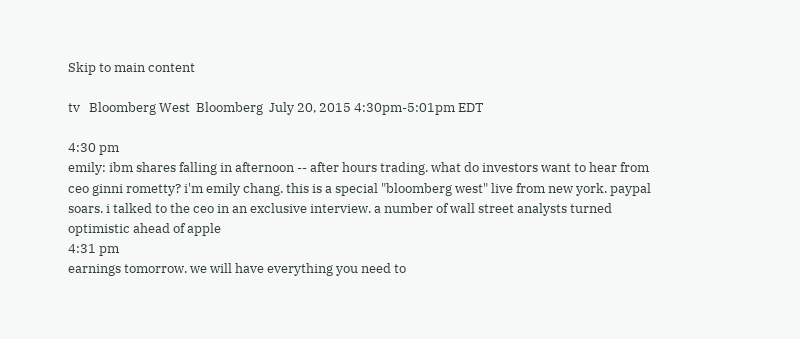Skip to main content

tv   Bloomberg West  Bloomberg  July 20, 2015 4:30pm-5:01pm EDT

4:30 pm
emily: ibm shares falling in afternoon -- after hours trading. what do investors want to hear from ceo ginni rometty? i'm emily chang. this is a special "bloomberg west" live from new york. paypal soars. i talked to the ceo in an exclusive interview. a number of wall street analysts turned optimistic ahead of apple
4:31 pm
earnings tomorrow. we will have everything you need to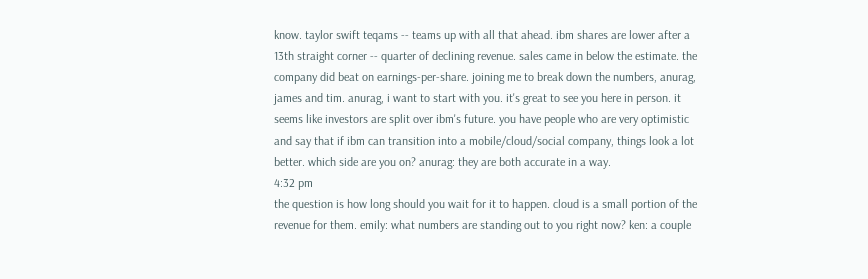know. taylor swift teqams -- teams up with all that ahead. ibm shares are lower after a 13th straight corner -- quarter of declining revenue. sales came in below the estimate. the company did beat on earnings-per-share. joining me to break down the numbers, anurag, james and tim. anurag, i want to start with you. it's great to see you here in person. it seems like investors are split over ibm's future. you have people who are very optimistic and say that if ibm can transition into a mobile/cloud/social company, things look a lot better. which side are you on? anurag: they are both accurate in a way.
4:32 pm
the question is how long should you wait for it to happen. cloud is a small portion of the revenue for them. emily: what numbers are standing out to you right now? ken: a couple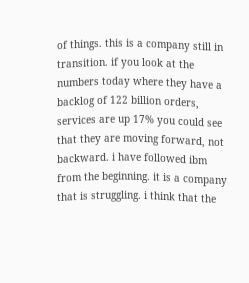of things. this is a company still in transition. if you look at the numbers today where they have a backlog of 122 billion orders, services are up 17% you could see that they are moving forward, not backward. i have followed ibm from the beginning. it is a company that is struggling. i think that the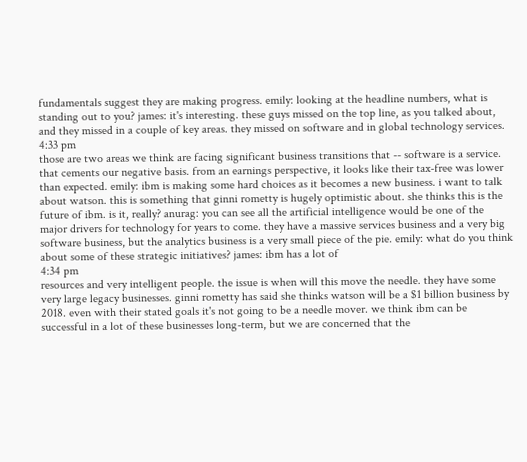fundamentals suggest they are making progress. emily: looking at the headline numbers, what is standing out to you? james: it's interesting. these guys missed on the top line, as you talked about, and they missed in a couple of key areas. they missed on software and in global technology services.
4:33 pm
those are two areas we think are facing significant business transitions that -- software is a service. that cements our negative basis. from an earnings perspective, it looks like their tax-free was lower than expected. emily: ibm is making some hard choices as it becomes a new business. i want to talk about watson. this is something that ginni rometty is hugely optimistic about. she thinks this is the future of ibm. is it, really? anurag: you can see all the artificial intelligence would be one of the major drivers for technology for years to come. they have a massive services business and a very big software business, but the analytics business is a very small piece of the pie. emily: what do you think about some of these strategic initiatives? james: ibm has a lot of
4:34 pm
resources and very intelligent people. the issue is when will this move the needle. they have some very large legacy businesses. ginni rometty has said she thinks watson will be a $1 billion business by 2018. even with their stated goals it's not going to be a needle mover. we think ibm can be successful in a lot of these businesses long-term, but we are concerned that the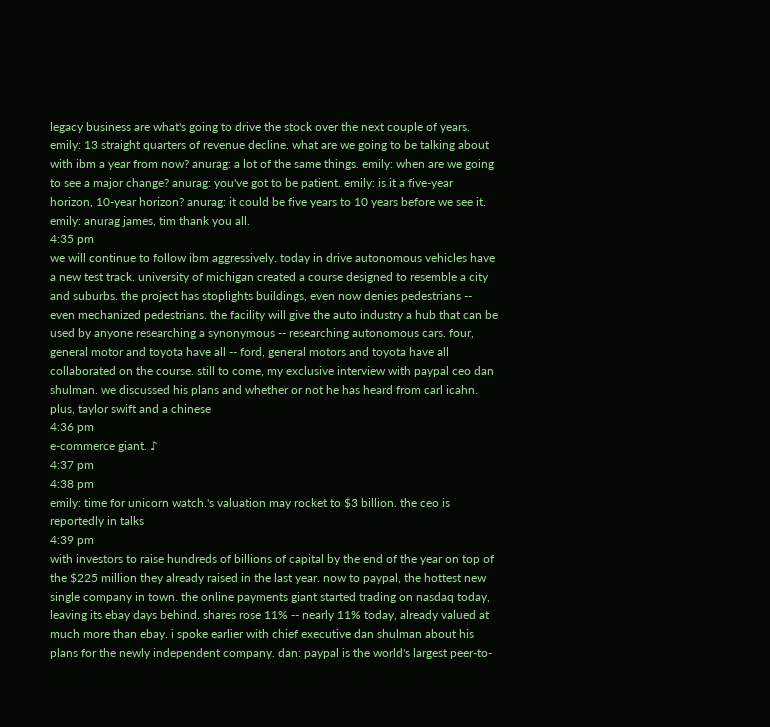legacy business are what's going to drive the stock over the next couple of years. emily: 13 straight quarters of revenue decline. what are we going to be talking about with ibm a year from now? anurag: a lot of the same things. emily: when are we going to see a major change? anurag: you've got to be patient. emily: is it a five-year horizon, 10-year horizon? anurag: it could be five years to 10 years before we see it. emily: anurag james, tim thank you all.
4:35 pm
we will continue to follow ibm aggressively. today in drive autonomous vehicles have a new test track. university of michigan created a course designed to resemble a city and suburbs. the project has stoplights buildings, even now denies pedestrians -- even mechanized pedestrians. the facility will give the auto industry a hub that can be used by anyone researching a synonymous -- researching autonomous cars. four, general motor and toyota have all -- ford, general motors and toyota have all collaborated on the course. still to come, my exclusive interview with paypal ceo dan shulman. we discussed his plans and whether or not he has heard from carl icahn. plus, taylor swift and a chinese
4:36 pm
e-commerce giant. ♪
4:37 pm
4:38 pm
emily: time for unicorn watch.'s valuation may rocket to $3 billion. the ceo is reportedly in talks
4:39 pm
with investors to raise hundreds of billions of capital by the end of the year on top of the $225 million they already raised in the last year. now to paypal, the hottest new single company in town. the online payments giant started trading on nasdaq today, leaving its ebay days behind. shares rose 11% -- nearly 11% today, already valued at much more than ebay. i spoke earlier with chief executive dan shulman about his plans for the newly independent company. dan: paypal is the world's largest peer-to-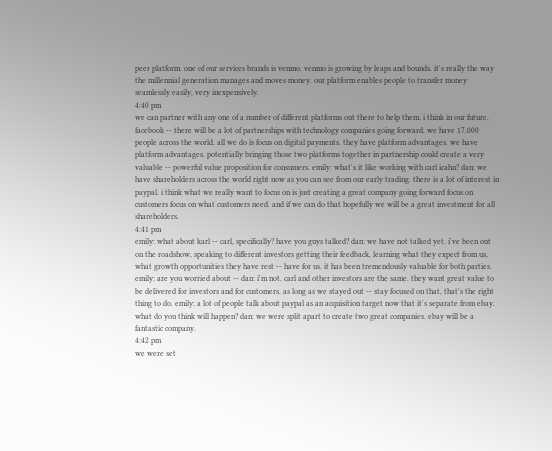peer platform. one of our services brands is venmo. venmo is growing by leaps and bounds. it's really the way the millennial generation manages and moves money. our platform enables people to transfer money seamlessly easily, very inexpensively.
4:40 pm
we can partner with any one of a number of different platforms out there to help them. i think in our future, facebook -- there will be a lot of partnerships with technology companies going forward. we have 17,000 people across the world. all we do is focus on digital payments. they have platform advantages. we have platform advantages. potentially bringing those two platforms together in partnership could create a very valuable -- powerful value proposition for consumers. emily: what's it like working with carl icahn? dan: we have shareholders across the world right now as you can see from our early trading. there is a lot of interest in paypal. i think what we really want to focus on is just creating a great company going forward focus on customers focus on what customers need. and if we can do that hopefully we will be a great investment for all shareholders.
4:41 pm
emily: what about karl -- carl, specifically? have you guys talked? dan: we have not talked yet. i've been out on the roadshow, speaking to different investors getting their feedback, learning what they expect from us, what growth opportunities they have rest -- have for us. it has been tremendously valuable for both parties. emily: are you worried about -- dan: i'm not. carl and other investors are the same. they want great value to be delivered for investors and for customers. as long as we stayed out -- stay focused on that, that's the right thing to do. emily: a lot of people talk about paypal as an acquisition target now that it's separate from ebay. what do you think will happen? dan: we were split apart to create two great companies. ebay will be a fantastic company.
4:42 pm
we were set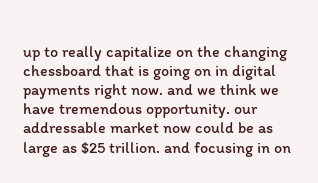up to really capitalize on the changing chessboard that is going on in digital payments right now. and we think we have tremendous opportunity. our addressable market now could be as large as $25 trillion. and focusing in on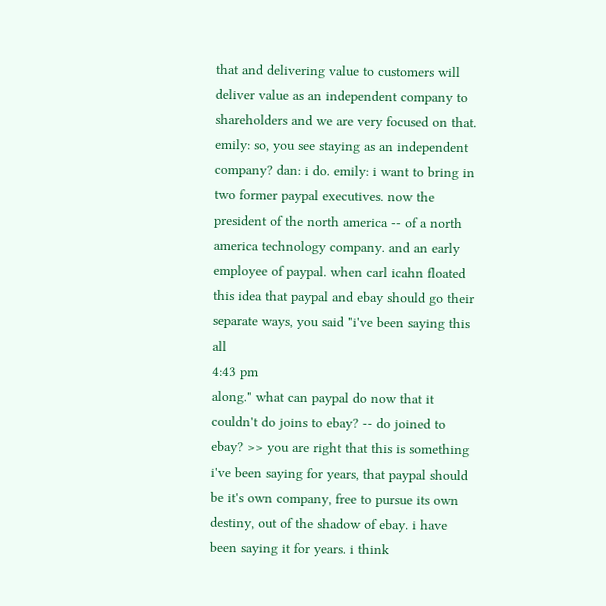that and delivering value to customers will deliver value as an independent company to shareholders and we are very focused on that. emily: so, you see staying as an independent company? dan: i do. emily: i want to bring in two former paypal executives. now the president of the north america -- of a north america technology company. and an early employee of paypal. when carl icahn floated this idea that paypal and ebay should go their separate ways, you said "i've been saying this all
4:43 pm
along." what can paypal do now that it couldn't do joins to ebay? -- do joined to ebay? >> you are right that this is something i've been saying for years, that paypal should be it's own company, free to pursue its own destiny, out of the shadow of ebay. i have been saying it for years. i think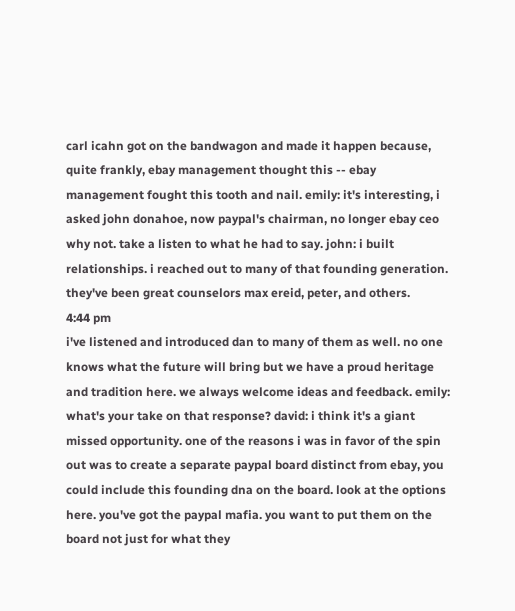carl icahn got on the bandwagon and made it happen because, quite frankly, ebay management thought this -- ebay management fought this tooth and nail. emily: it's interesting, i asked john donahoe, now paypal's chairman, no longer ebay ceo why not. take a listen to what he had to say. john: i built relationships. i reached out to many of that founding generation. they've been great counselors max ereid, peter, and others.
4:44 pm
i've listened and introduced dan to many of them as well. no one knows what the future will bring but we have a proud heritage and tradition here. we always welcome ideas and feedback. emily: what's your take on that response? david: i think it's a giant missed opportunity. one of the reasons i was in favor of the spin out was to create a separate paypal board distinct from ebay, you could include this founding dna on the board. look at the options here. you've got the paypal mafia. you want to put them on the board not just for what they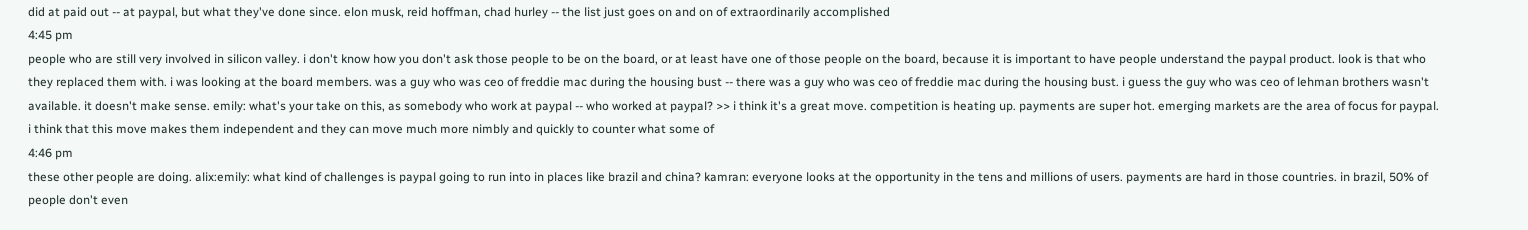did at paid out -- at paypal, but what they've done since. elon musk, reid hoffman, chad hurley -- the list just goes on and on of extraordinarily accomplished
4:45 pm
people who are still very involved in silicon valley. i don't know how you don't ask those people to be on the board, or at least have one of those people on the board, because it is important to have people understand the paypal product. look is that who they replaced them with. i was looking at the board members. was a guy who was ceo of freddie mac during the housing bust -- there was a guy who was ceo of freddie mac during the housing bust. i guess the guy who was ceo of lehman brothers wasn't available. it doesn't make sense. emily: what's your take on this, as somebody who work at paypal -- who worked at paypal? >> i think it's a great move. competition is heating up. payments are super hot. emerging markets are the area of focus for paypal. i think that this move makes them independent and they can move much more nimbly and quickly to counter what some of
4:46 pm
these other people are doing. alix:emily: what kind of challenges is paypal going to run into in places like brazil and china? kamran: everyone looks at the opportunity in the tens and millions of users. payments are hard in those countries. in brazil, 50% of people don't even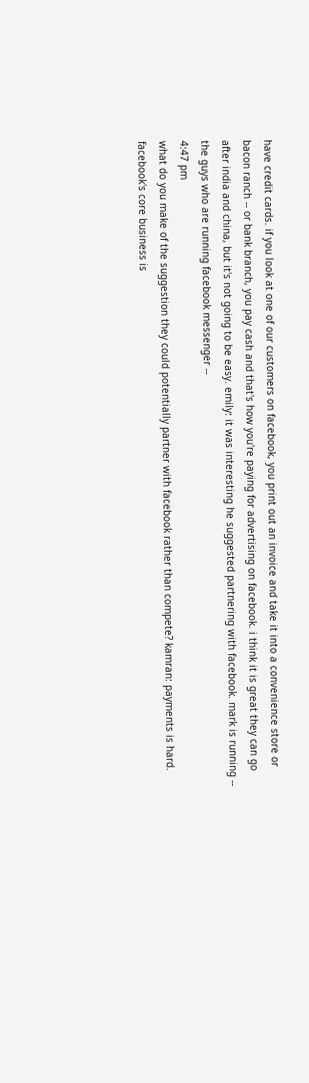have credit cards. if you look at one of our customers on facebook, you print out an invoice and take it into a convenience store or bacon ranch -- or bank branch, you pay cash and that's how you're paying for advertising on facebook. i think it is great they can go after india and china, but it's not going to be easy. emily: it was interesting he suggested partnering with facebook. mark is running -- the guys who are running facebook messenger --
4:47 pm
what do you make of the suggestion they could potentially partner with facebook rather than compete? kamran: payments is hard. facebook's core business is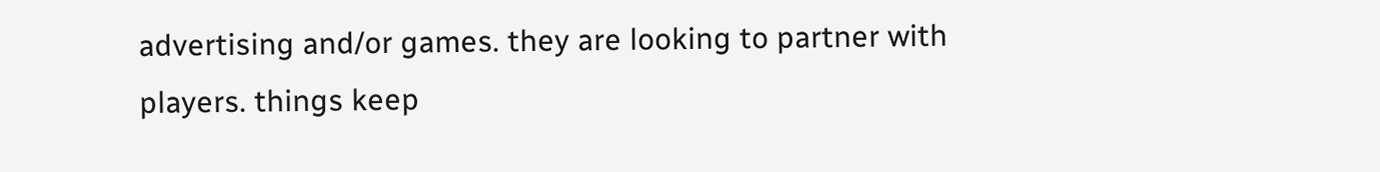advertising and/or games. they are looking to partner with players. things keep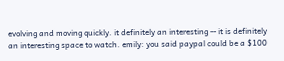evolving and moving quickly. it definitely an interesting -- it is definitely an interesting space to watch. emily: you said paypal could be a $100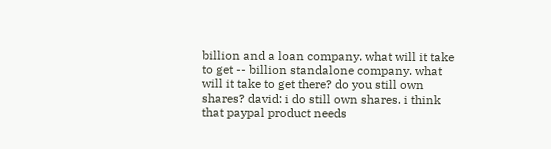billion and a loan company. what will it take to get -- billion standalone company. what will it take to get there? do you still own shares? david: i do still own shares. i think that paypal product needs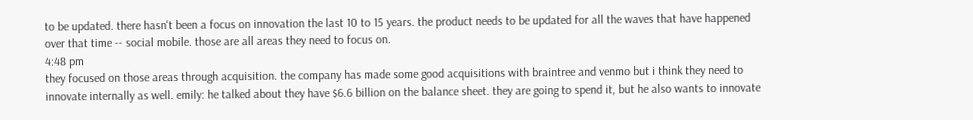to be updated. there hasn't been a focus on innovation the last 10 to 15 years. the product needs to be updated for all the waves that have happened over that time -- social mobile. those are all areas they need to focus on.
4:48 pm
they focused on those areas through acquisition. the company has made some good acquisitions with braintree and venmo but i think they need to innovate internally as well. emily: he talked about they have $6.6 billion on the balance sheet. they are going to spend it, but he also wants to innovate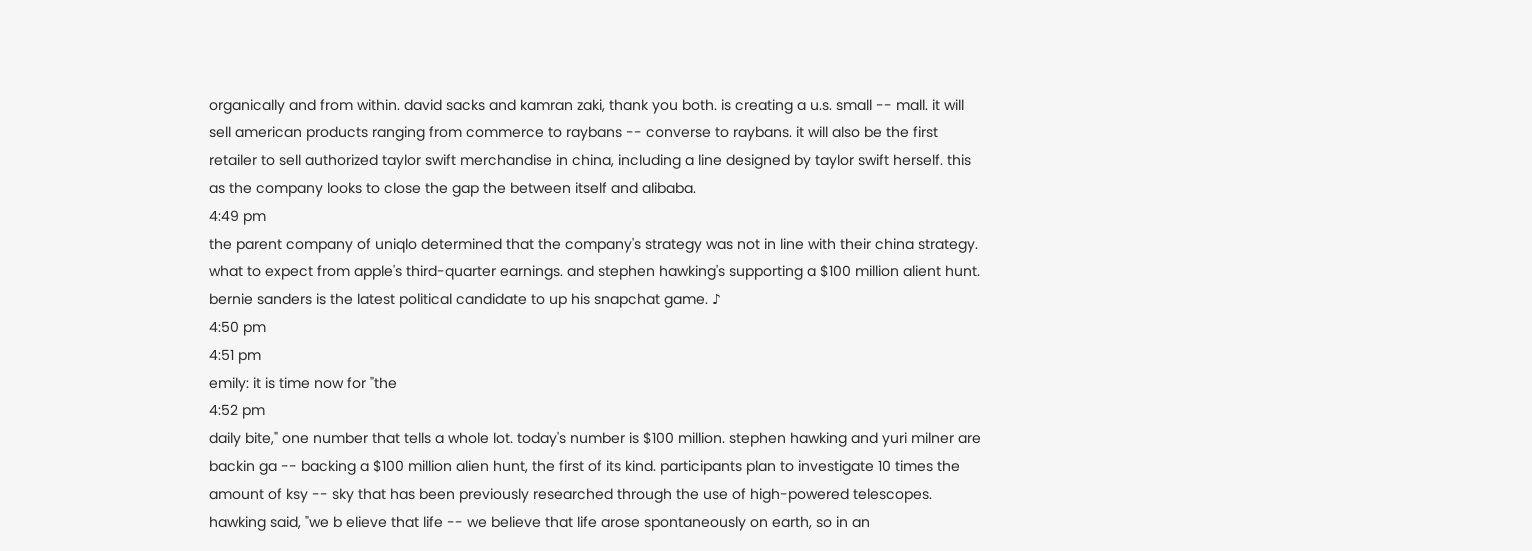organically and from within. david sacks and kamran zaki, thank you both. is creating a u.s. small -- mall. it will sell american products ranging from commerce to raybans -- converse to raybans. it will also be the first retailer to sell authorized taylor swift merchandise in china, including a line designed by taylor swift herself. this as the company looks to close the gap the between itself and alibaba.
4:49 pm
the parent company of uniqlo determined that the company's strategy was not in line with their china strategy. what to expect from apple's third-quarter earnings. and stephen hawking's supporting a $100 million alient hunt. bernie sanders is the latest political candidate to up his snapchat game. ♪
4:50 pm
4:51 pm
emily: it is time now for "the
4:52 pm
daily bite," one number that tells a whole lot. today's number is $100 million. stephen hawking and yuri milner are backin ga -- backing a $100 million alien hunt, the first of its kind. participants plan to investigate 10 times the amount of ksy -- sky that has been previously researched through the use of high-powered telescopes. hawking said, "we b elieve that life -- we believe that life arose spontaneously on earth, so in an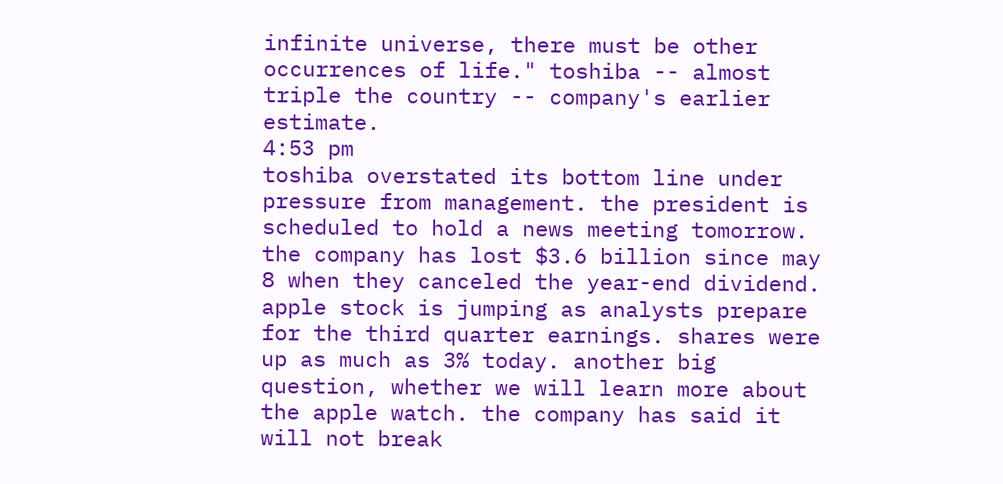infinite universe, there must be other occurrences of life." toshiba -- almost triple the country -- company's earlier estimate.
4:53 pm
toshiba overstated its bottom line under pressure from management. the president is scheduled to hold a news meeting tomorrow. the company has lost $3.6 billion since may 8 when they canceled the year-end dividend. apple stock is jumping as analysts prepare for the third quarter earnings. shares were up as much as 3% today. another big question, whether we will learn more about the apple watch. the company has said it will not break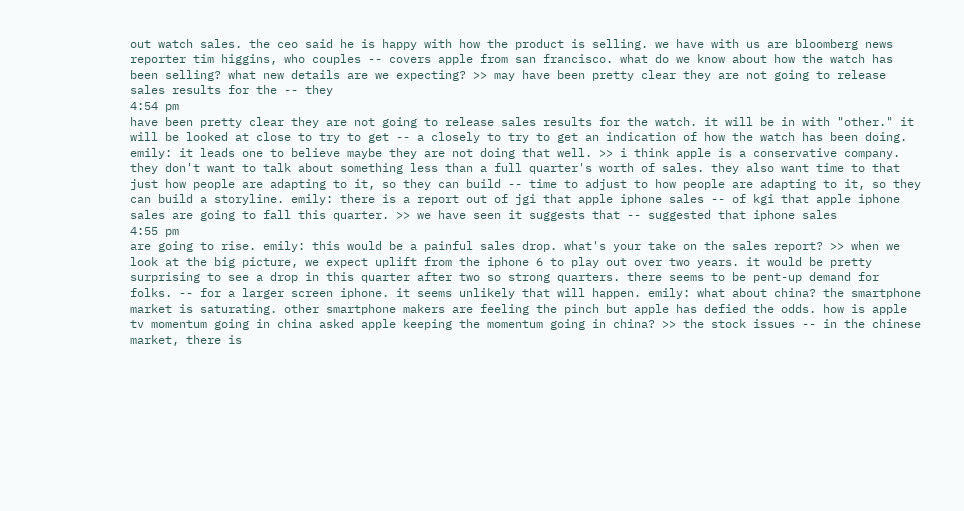out watch sales. the ceo said he is happy with how the product is selling. we have with us are bloomberg news reporter tim higgins, who couples -- covers apple from san francisco. what do we know about how the watch has been selling? what new details are we expecting? >> may have been pretty clear they are not going to release sales results for the -- they
4:54 pm
have been pretty clear they are not going to release sales results for the watch. it will be in with "other." it will be looked at close to try to get -- a closely to try to get an indication of how the watch has been doing. emily: it leads one to believe maybe they are not doing that well. >> i think apple is a conservative company. they don't want to talk about something less than a full quarter's worth of sales. they also want time to that just how people are adapting to it, so they can build -- time to adjust to how people are adapting to it, so they can build a storyline. emily: there is a report out of jgi that apple iphone sales -- of kgi that apple iphone sales are going to fall this quarter. >> we have seen it suggests that -- suggested that iphone sales
4:55 pm
are going to rise. emily: this would be a painful sales drop. what's your take on the sales report? >> when we look at the big picture, we expect uplift from the iphone 6 to play out over two years. it would be pretty surprising to see a drop in this quarter after two so strong quarters. there seems to be pent-up demand for folks. -- for a larger screen iphone. it seems unlikely that will happen. emily: what about china? the smartphone market is saturating. other smartphone makers are feeling the pinch but apple has defied the odds. how is apple tv momentum going in china asked apple keeping the momentum going in china? >> the stock issues -- in the chinese market, there is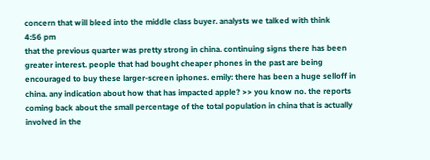concern that will bleed into the middle class buyer. analysts we talked with think
4:56 pm
that the previous quarter was pretty strong in china. continuing signs there has been greater interest. people that had bought cheaper phones in the past are being encouraged to buy these larger-screen iphones. emily: there has been a huge selloff in china. any indication about how that has impacted apple? >> you know no. the reports coming back about the small percentage of the total population in china that is actually involved in the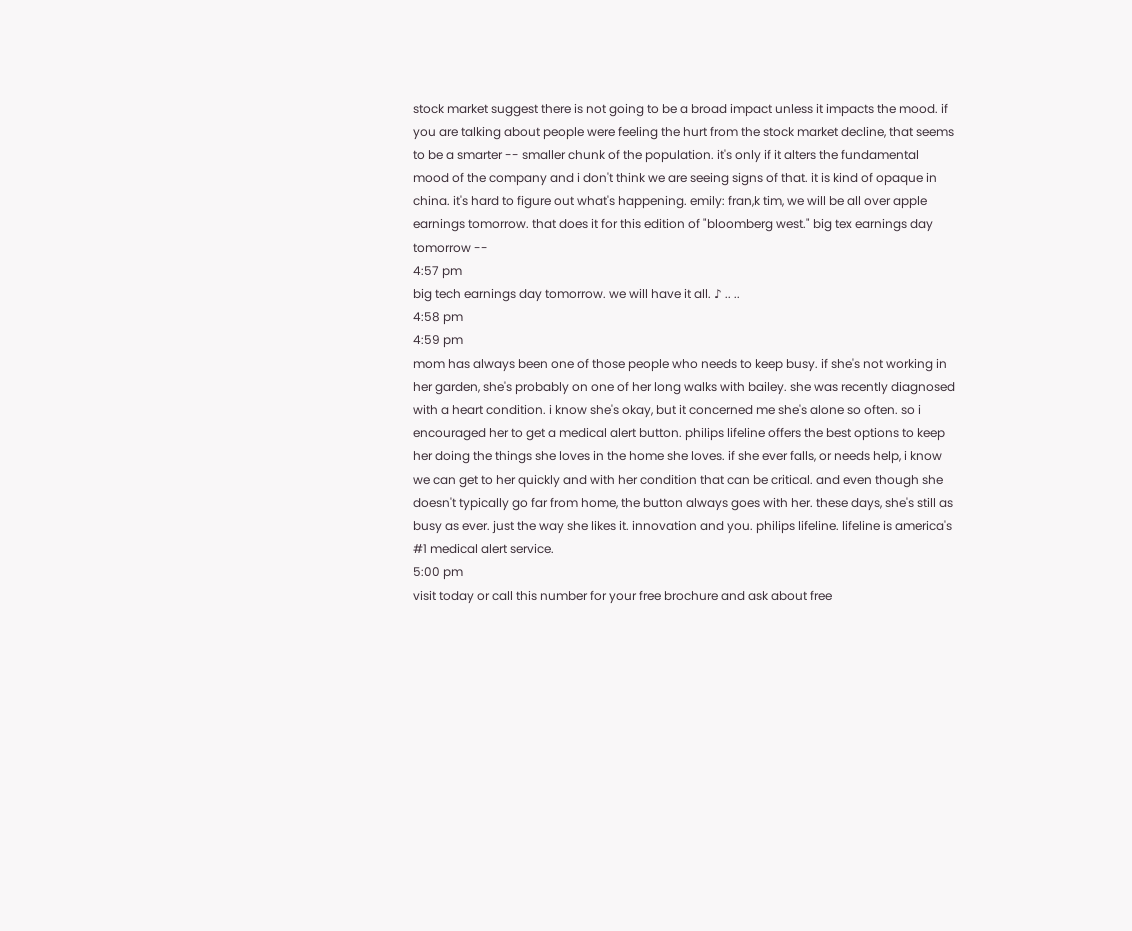stock market suggest there is not going to be a broad impact unless it impacts the mood. if you are talking about people were feeling the hurt from the stock market decline, that seems to be a smarter -- smaller chunk of the population. it's only if it alters the fundamental mood of the company and i don't think we are seeing signs of that. it is kind of opaque in china. it's hard to figure out what's happening. emily: fran,k tim, we will be all over apple earnings tomorrow. that does it for this edition of "bloomberg west." big tex earnings day tomorrow --
4:57 pm
big tech earnings day tomorrow. we will have it all. ♪ .. ..
4:58 pm
4:59 pm
mom has always been one of those people who needs to keep busy. if she's not working in her garden, she's probably on one of her long walks with bailey. she was recently diagnosed with a heart condition. i know she's okay, but it concerned me she's alone so often. so i encouraged her to get a medical alert button. philips lifeline offers the best options to keep her doing the things she loves in the home she loves. if she ever falls, or needs help, i know we can get to her quickly and with her condition that can be critical. and even though she doesn't typically go far from home, the button always goes with her. these days, she's still as busy as ever. just the way she likes it. innovation and you. philips lifeline. lifeline is america's #1 medical alert service.
5:00 pm
visit today or call this number for your free brochure and ask about free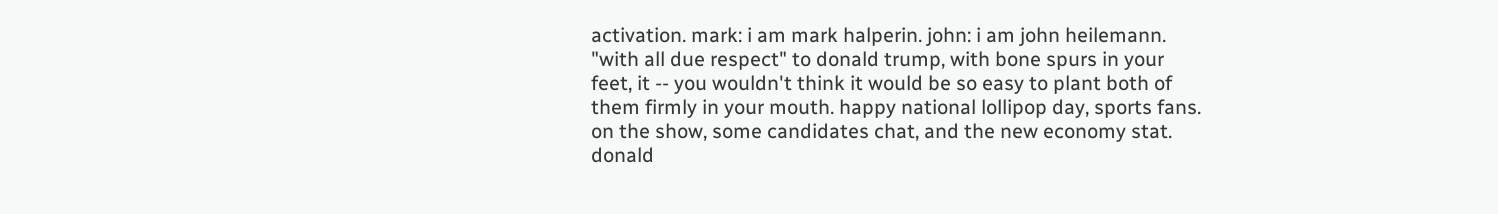activation. mark: i am mark halperin. john: i am john heilemann. "with all due respect" to donald trump, with bone spurs in your feet, it -- you wouldn't think it would be so easy to plant both of them firmly in your mouth. happy national lollipop day, sports fans. on the show, some candidates chat, and the new economy stat. donald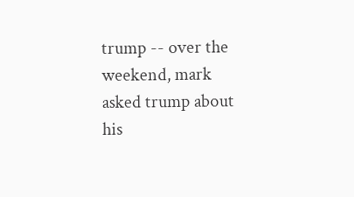trump -- over the weekend, mark asked trump about his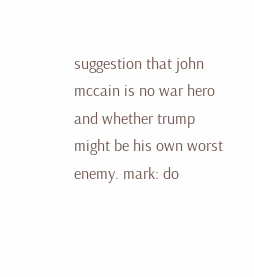suggestion that john mccain is no war hero and whether trump might be his own worst enemy. mark: do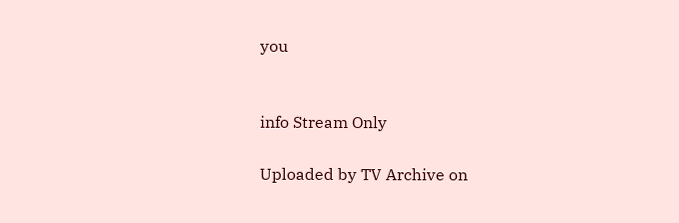you


info Stream Only

Uploaded by TV Archive on